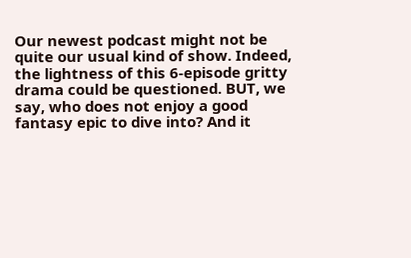Our newest podcast might not be quite our usual kind of show. Indeed, the lightness of this 6-episode gritty drama could be questioned. BUT, we say, who does not enjoy a good fantasy epic to dive into? And it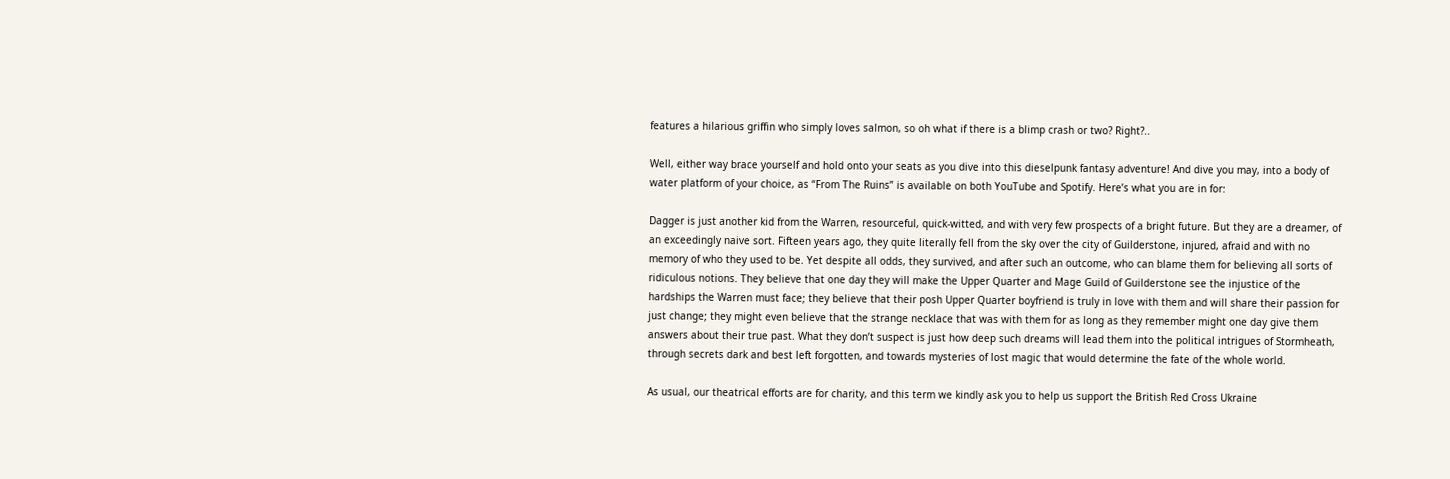features a hilarious griffin who simply loves salmon, so oh what if there is a blimp crash or two? Right?..

Well, either way brace yourself and hold onto your seats as you dive into this dieselpunk fantasy adventure! And dive you may, into a body of water platform of your choice, as “From The Ruins” is available on both YouTube and Spotify. Here’s what you are in for:

Dagger is just another kid from the Warren, resourceful, quick-witted, and with very few prospects of a bright future. But they are a dreamer, of an exceedingly naive sort. Fifteen years ago, they quite literally fell from the sky over the city of Guilderstone, injured, afraid and with no memory of who they used to be. Yet despite all odds, they survived, and after such an outcome, who can blame them for believing all sorts of ridiculous notions. They believe that one day they will make the Upper Quarter and Mage Guild of Guilderstone see the injustice of the hardships the Warren must face; they believe that their posh Upper Quarter boyfriend is truly in love with them and will share their passion for just change; they might even believe that the strange necklace that was with them for as long as they remember might one day give them answers about their true past. What they don’t suspect is just how deep such dreams will lead them into the political intrigues of Stormheath, through secrets dark and best left forgotten, and towards mysteries of lost magic that would determine the fate of the whole world.

As usual, our theatrical efforts are for charity, and this term we kindly ask you to help us support the British Red Cross Ukraine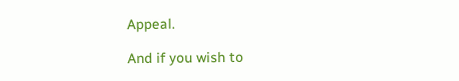Appeal.

And if you wish to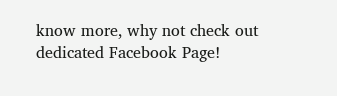know more, why not check out dedicated Facebook Page!